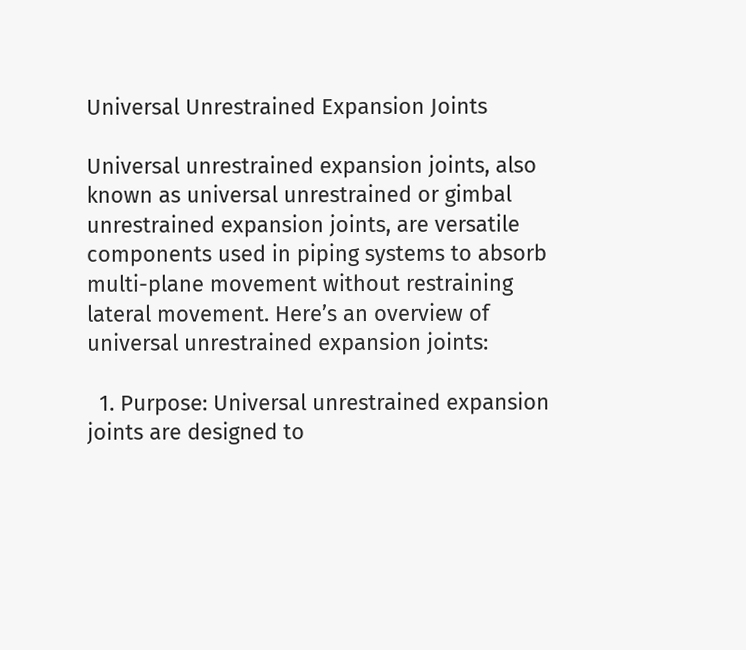Universal Unrestrained Expansion Joints

Universal unrestrained expansion joints, also known as universal unrestrained or gimbal unrestrained expansion joints, are versatile components used in piping systems to absorb multi-plane movement without restraining lateral movement. Here’s an overview of universal unrestrained expansion joints:

  1. Purpose: Universal unrestrained expansion joints are designed to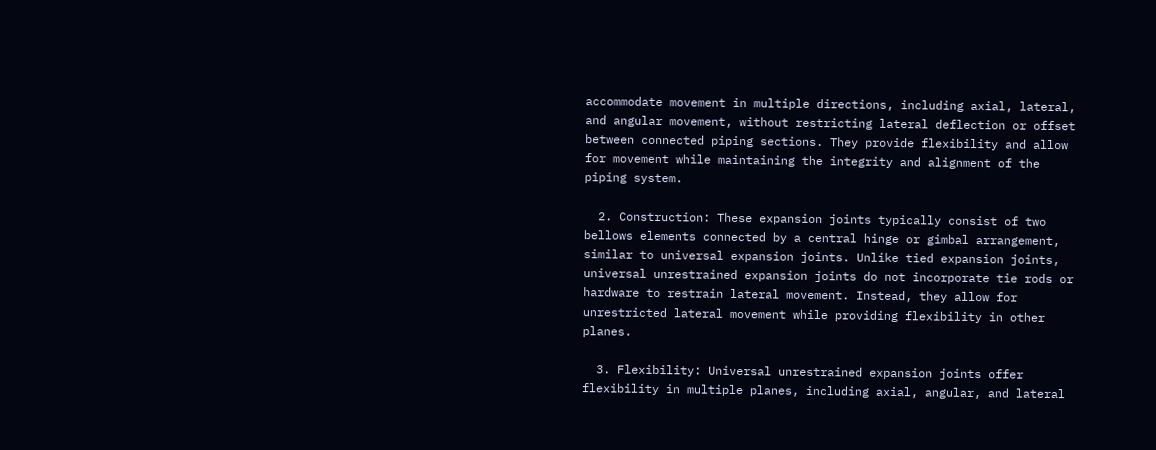accommodate movement in multiple directions, including axial, lateral, and angular movement, without restricting lateral deflection or offset between connected piping sections. They provide flexibility and allow for movement while maintaining the integrity and alignment of the piping system.

  2. Construction: These expansion joints typically consist of two bellows elements connected by a central hinge or gimbal arrangement, similar to universal expansion joints. Unlike tied expansion joints, universal unrestrained expansion joints do not incorporate tie rods or hardware to restrain lateral movement. Instead, they allow for unrestricted lateral movement while providing flexibility in other planes.

  3. Flexibility: Universal unrestrained expansion joints offer flexibility in multiple planes, including axial, angular, and lateral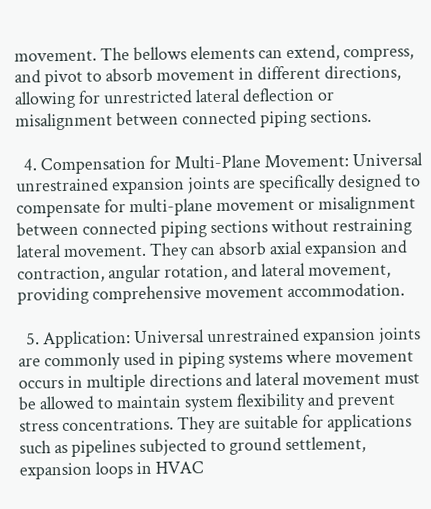movement. The bellows elements can extend, compress, and pivot to absorb movement in different directions, allowing for unrestricted lateral deflection or misalignment between connected piping sections.

  4. Compensation for Multi-Plane Movement: Universal unrestrained expansion joints are specifically designed to compensate for multi-plane movement or misalignment between connected piping sections without restraining lateral movement. They can absorb axial expansion and contraction, angular rotation, and lateral movement, providing comprehensive movement accommodation.

  5. Application: Universal unrestrained expansion joints are commonly used in piping systems where movement occurs in multiple directions and lateral movement must be allowed to maintain system flexibility and prevent stress concentrations. They are suitable for applications such as pipelines subjected to ground settlement, expansion loops in HVAC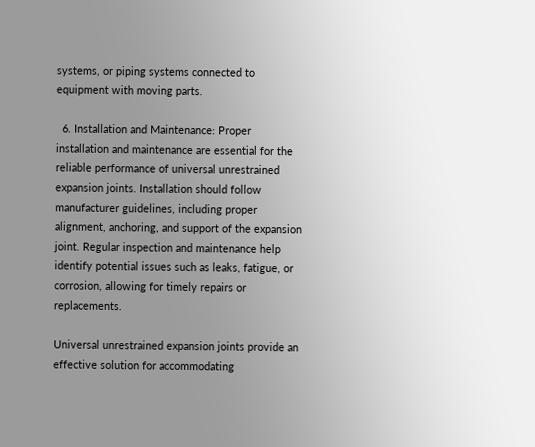systems, or piping systems connected to equipment with moving parts.

  6. Installation and Maintenance: Proper installation and maintenance are essential for the reliable performance of universal unrestrained expansion joints. Installation should follow manufacturer guidelines, including proper alignment, anchoring, and support of the expansion joint. Regular inspection and maintenance help identify potential issues such as leaks, fatigue, or corrosion, allowing for timely repairs or replacements.

Universal unrestrained expansion joints provide an effective solution for accommodating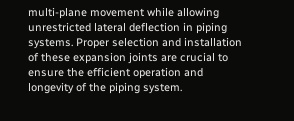multi-plane movement while allowing unrestricted lateral deflection in piping systems. Proper selection and installation of these expansion joints are crucial to ensure the efficient operation and longevity of the piping system.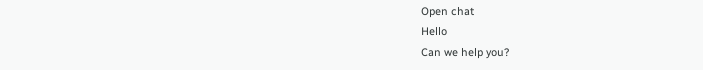Open chat
Hello
Can we help you?